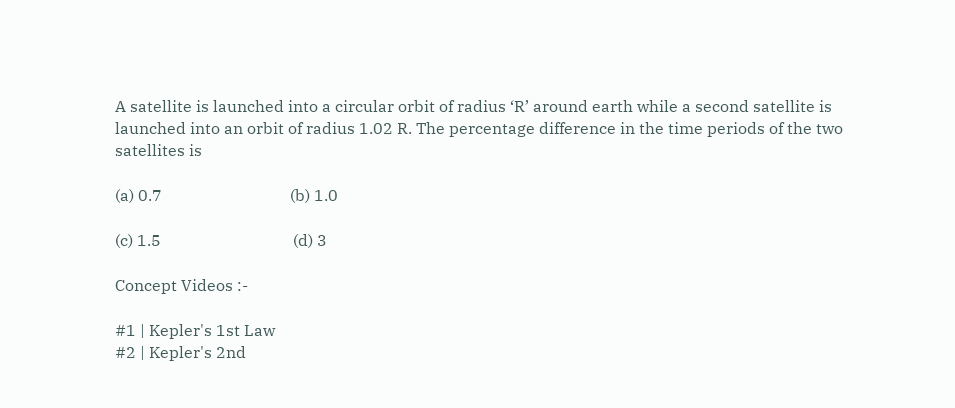A satellite is launched into a circular orbit of radius ‘R’ around earth while a second satellite is launched into an orbit of radius 1.02 R. The percentage difference in the time periods of the two satellites is

(a) 0.7                                (b) 1.0

(c) 1.5                                 (d) 3

Concept Videos :-

#1 | Kepler's 1st Law
#2 | Kepler's 2nd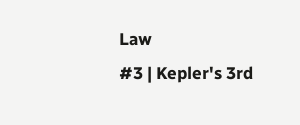Law
#3 | Kepler's 3rd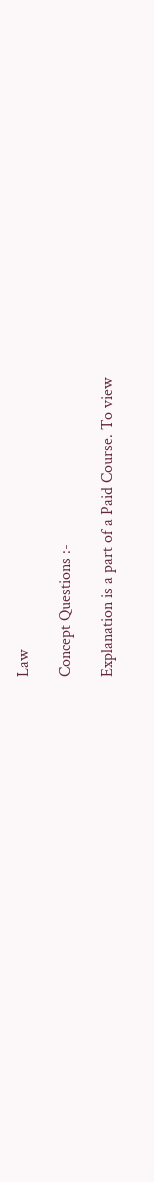Law

Concept Questions :-

Explanation is a part of a Paid Course. To view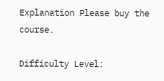Explanation Please buy the course.

Difficulty Level: